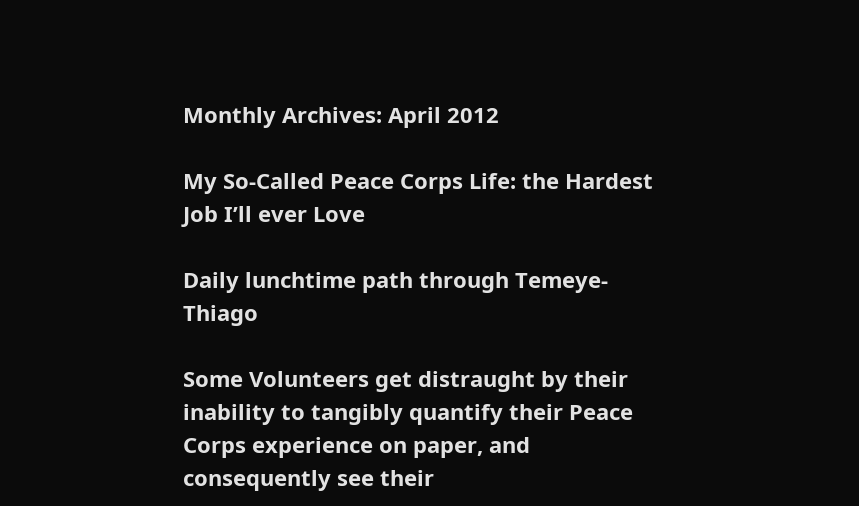Monthly Archives: April 2012

My So-Called Peace Corps Life: the Hardest Job I’ll ever Love

Daily lunchtime path through Temeye-Thiago

Some Volunteers get distraught by their inability to tangibly quantify their Peace Corps experience on paper, and consequently see their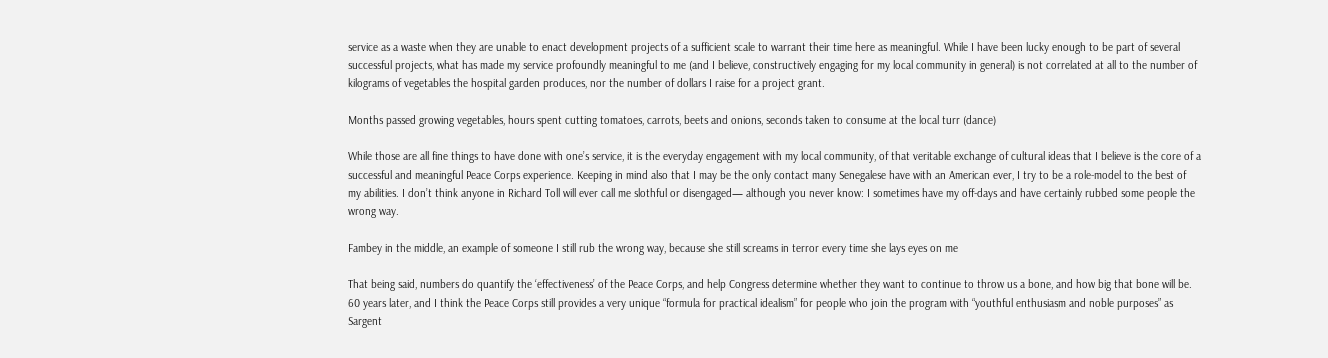service as a waste when they are unable to enact development projects of a sufficient scale to warrant their time here as meaningful. While I have been lucky enough to be part of several successful projects, what has made my service profoundly meaningful to me (and I believe, constructively engaging for my local community in general) is not correlated at all to the number of kilograms of vegetables the hospital garden produces, nor the number of dollars I raise for a project grant.

Months passed growing vegetables, hours spent cutting tomatoes, carrots, beets and onions, seconds taken to consume at the local turr (dance)

While those are all fine things to have done with one’s service, it is the everyday engagement with my local community, of that veritable exchange of cultural ideas that I believe is the core of a successful and meaningful Peace Corps experience. Keeping in mind also that I may be the only contact many Senegalese have with an American ever, I try to be a role-model to the best of my abilities. I don’t think anyone in Richard Toll will ever call me slothful or disengaged— although you never know: I sometimes have my off-days and have certainly rubbed some people the wrong way.

Fambey in the middle, an example of someone I still rub the wrong way, because she still screams in terror every time she lays eyes on me

That being said, numbers do quantify the ‘effectiveness’ of the Peace Corps, and help Congress determine whether they want to continue to throw us a bone, and how big that bone will be. 60 years later, and I think the Peace Corps still provides a very unique “formula for practical idealism” for people who join the program with “youthful enthusiasm and noble purposes” as Sargent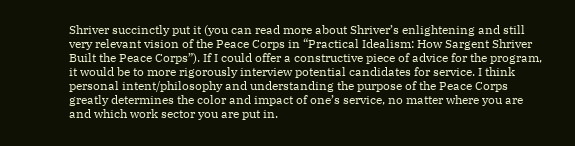Shriver succinctly put it (you can read more about Shriver’s enlightening and still very relevant vision of the Peace Corps in “Practical Idealism: How Sargent Shriver Built the Peace Corps”). If I could offer a constructive piece of advice for the program, it would be to more rigorously interview potential candidates for service. I think personal intent/philosophy and understanding the purpose of the Peace Corps greatly determines the color and impact of one’s service, no matter where you are and which work sector you are put in.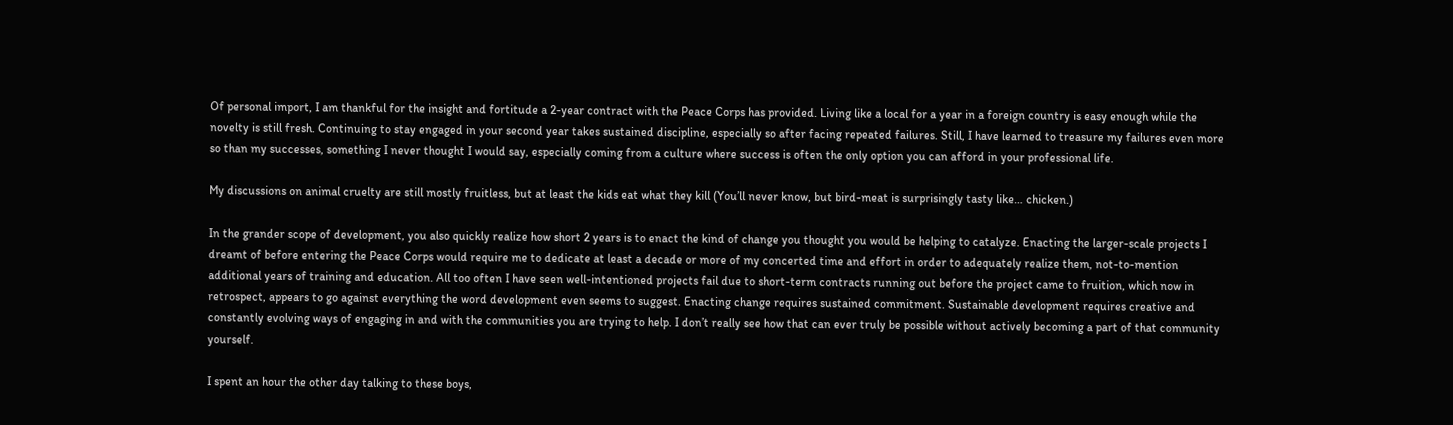Of personal import, I am thankful for the insight and fortitude a 2-year contract with the Peace Corps has provided. Living like a local for a year in a foreign country is easy enough while the novelty is still fresh. Continuing to stay engaged in your second year takes sustained discipline, especially so after facing repeated failures. Still, I have learned to treasure my failures even more so than my successes, something I never thought I would say, especially coming from a culture where success is often the only option you can afford in your professional life.

My discussions on animal cruelty are still mostly fruitless, but at least the kids eat what they kill (You’ll never know, but bird-meat is surprisingly tasty like… chicken.)

In the grander scope of development, you also quickly realize how short 2 years is to enact the kind of change you thought you would be helping to catalyze. Enacting the larger-scale projects I dreamt of before entering the Peace Corps would require me to dedicate at least a decade or more of my concerted time and effort in order to adequately realize them, not-to-mention additional years of training and education. All too often I have seen well-intentioned projects fail due to short-term contracts running out before the project came to fruition, which now in retrospect, appears to go against everything the word development even seems to suggest. Enacting change requires sustained commitment. Sustainable development requires creative and constantly evolving ways of engaging in and with the communities you are trying to help. I don’t really see how that can ever truly be possible without actively becoming a part of that community yourself.

I spent an hour the other day talking to these boys,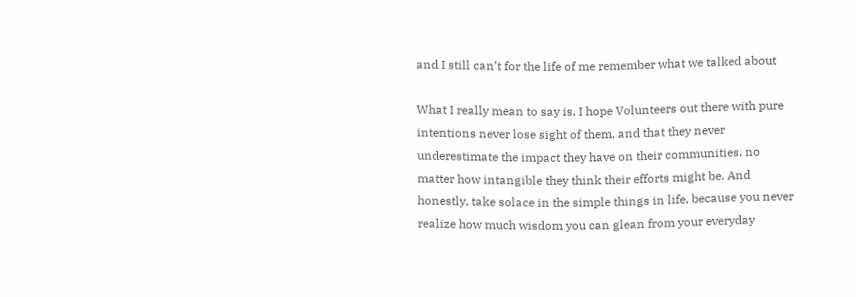and I still can’t for the life of me remember what we talked about

What I really mean to say is, I hope Volunteers out there with pure intentions never lose sight of them, and that they never underestimate the impact they have on their communities, no matter how intangible they think their efforts might be. And honestly, take solace in the simple things in life, because you never realize how much wisdom you can glean from your everyday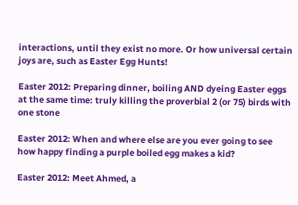interactions, until they exist no more. Or how universal certain joys are, such as Easter Egg Hunts!

Easter 2012: Preparing dinner, boiling AND dyeing Easter eggs at the same time: truly killing the proverbial 2 (or 75) birds with one stone

Easter 2012: When and where else are you ever going to see how happy finding a purple boiled egg makes a kid?

Easter 2012: Meet Ahmed, a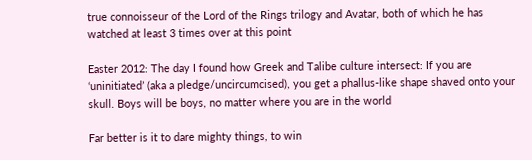true connoisseur of the Lord of the Rings trilogy and Avatar, both of which he has watched at least 3 times over at this point

Easter 2012: The day I found how Greek and Talibe culture intersect: If you are ‘uninitiated’ (aka a pledge/uncircumcised), you get a phallus-like shape shaved onto your skull. Boys will be boys, no matter where you are in the world

Far better is it to dare mighty things, to win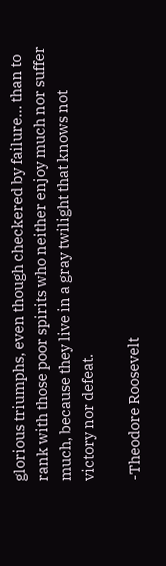glorious triumphs, even though checkered by failure… than to rank with those poor spirits who neither enjoy much nor suffer much, because they live in a gray twilight that knows not victory nor defeat.

-Theodore Roosevelt